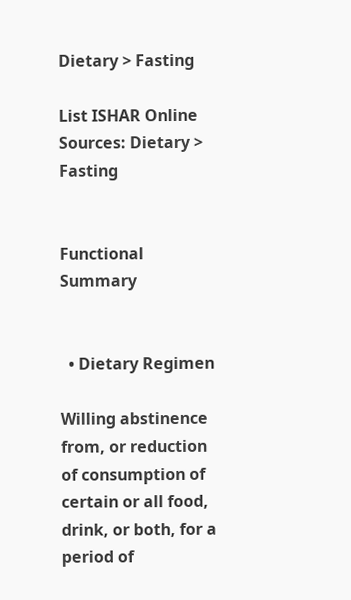Dietary > Fasting

List ISHAR Online Sources: Dietary > Fasting


Functional Summary


  • Dietary Regimen

Willing abstinence from, or reduction of consumption of certain or all food, drink, or both, for a period of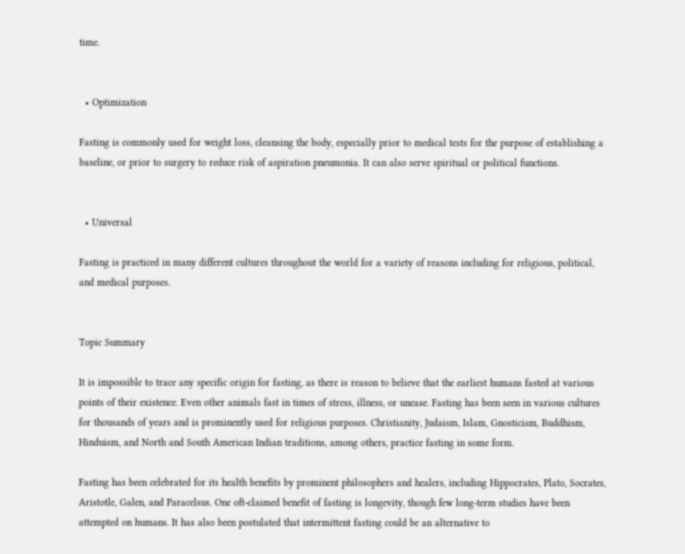time.


  • Optimization

Fasting is commonly used for weight loss, cleansing the body, especially prior to medical tests for the purpose of establishing a baseline, or prior to surgery to reduce risk of aspiration pneumonia. It can also serve spiritual or political functions.


  • Universal

Fasting is practiced in many different cultures throughout the world for a variety of reasons including for religious, political, and medical purposes.


Topic Summary

It is impossible to trace any specific origin for fasting, as there is reason to believe that the earliest humans fasted at various points of their existence. Even other animals fast in times of stress, illness, or unease. Fasting has been seen in various cultures for thousands of years and is prominently used for religious purposes. Christianity, Judaism, Islam, Gnosticism, Buddhism, Hinduism, and North and South American Indian traditions, among others, practice fasting in some form.

Fasting has been celebrated for its health benefits by prominent philosophers and healers, including Hippocrates, Plato, Socrates, Aristotle, Galen, and Paracelsus. One oft-claimed benefit of fasting is longevity, though few long-term studies have been attempted on humans. It has also been postulated that intermittent fasting could be an alternative to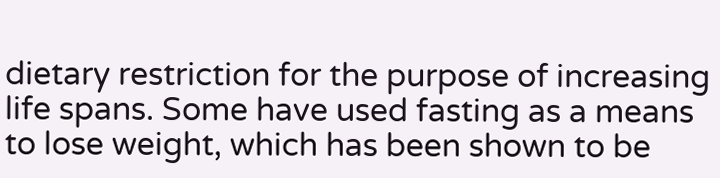dietary restriction for the purpose of increasing life spans. Some have used fasting as a means to lose weight, which has been shown to be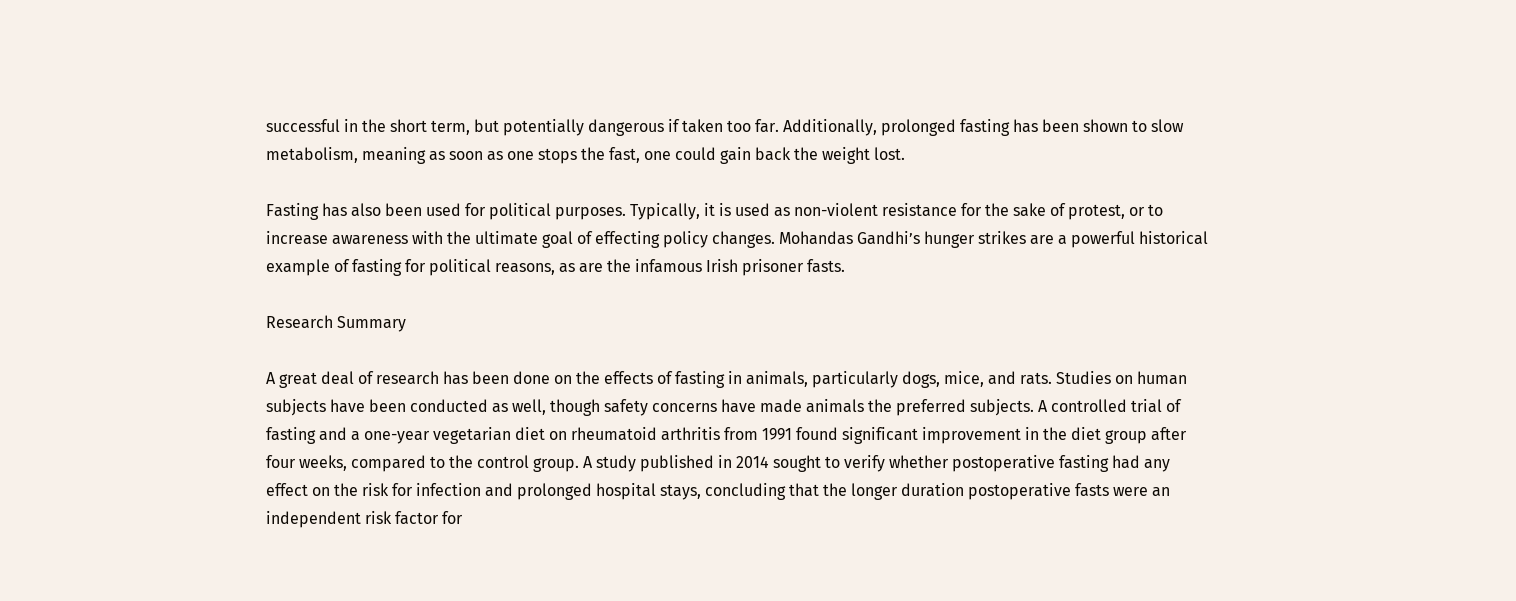successful in the short term, but potentially dangerous if taken too far. Additionally, prolonged fasting has been shown to slow metabolism, meaning as soon as one stops the fast, one could gain back the weight lost.

Fasting has also been used for political purposes. Typically, it is used as non-violent resistance for the sake of protest, or to increase awareness with the ultimate goal of effecting policy changes. Mohandas Gandhi’s hunger strikes are a powerful historical example of fasting for political reasons, as are the infamous Irish prisoner fasts.

Research Summary

A great deal of research has been done on the effects of fasting in animals, particularly dogs, mice, and rats. Studies on human subjects have been conducted as well, though safety concerns have made animals the preferred subjects. A controlled trial of fasting and a one-year vegetarian diet on rheumatoid arthritis from 1991 found significant improvement in the diet group after four weeks, compared to the control group. A study published in 2014 sought to verify whether postoperative fasting had any effect on the risk for infection and prolonged hospital stays, concluding that the longer duration postoperative fasts were an independent risk factor for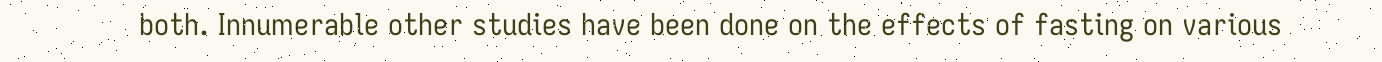both. Innumerable other studies have been done on the effects of fasting on various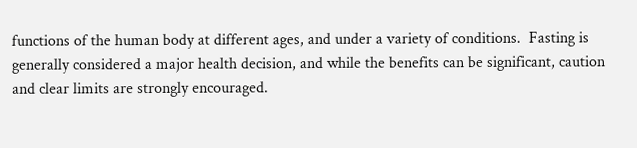functions of the human body at different ages, and under a variety of conditions.  Fasting is generally considered a major health decision, and while the benefits can be significant, caution and clear limits are strongly encouraged.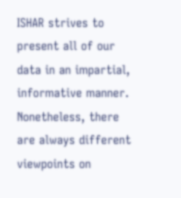ISHAR strives to present all of our data in an impartial, informative manner.  Nonetheless, there are always different viewpoints on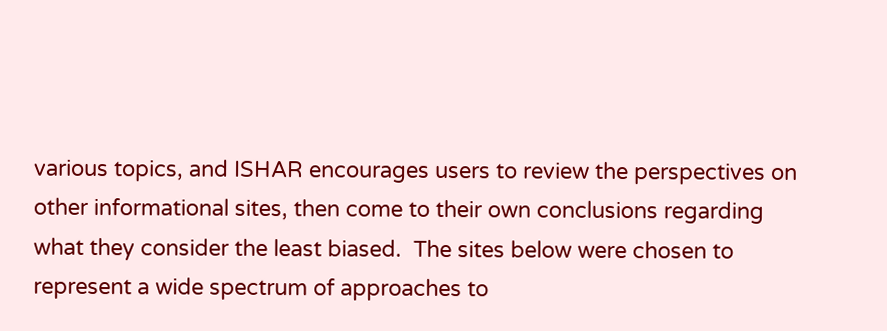various topics, and ISHAR encourages users to review the perspectives on other informational sites, then come to their own conclusions regarding what they consider the least biased.  The sites below were chosen to represent a wide spectrum of approaches to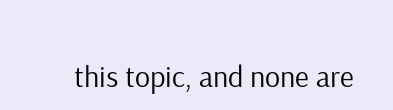this topic, and none are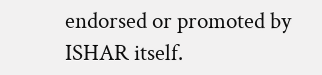endorsed or promoted by ISHAR itself.